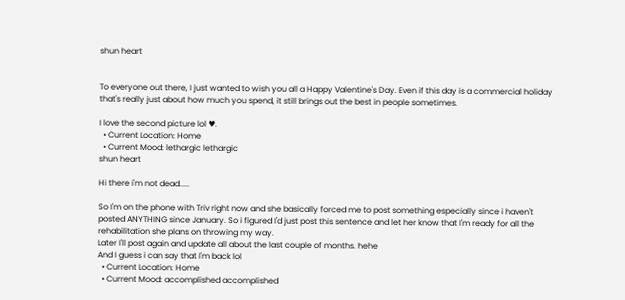shun heart


To everyone out there, I just wanted to wish you all a Happy Valentine's Day. Even if this day is a commercial holiday that's really just about how much you spend, it still brings out the best in people sometimes.

I love the second picture lol ♥.
  • Current Location: Home
  • Current Mood: lethargic lethargic
shun heart

Hi there i'm not dead.....

So I'm on the phone with Triv right now and she basically forced me to post something especially since i haven't posted ANYTHING since January. So i figured I'd just post this sentence and let her know that I'm ready for all the rehabilitation she plans on throwing my way.
Later I'll post again and update all about the last couple of months. hehe
And I guess i can say that I'm back lol
  • Current Location: Home
  • Current Mood: accomplished accomplished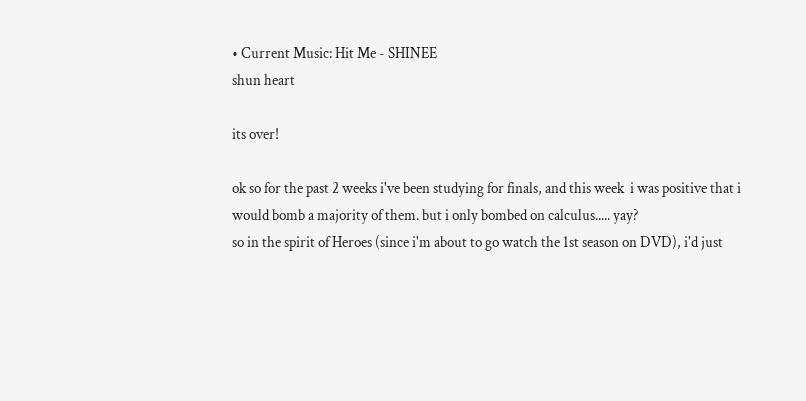• Current Music: Hit Me - SHINEE
shun heart

its over!

ok so for the past 2 weeks i've been studying for finals, and this week  i was positive that i would bomb a majority of them. but i only bombed on calculus..... yay?
so in the spirit of Heroes (since i'm about to go watch the 1st season on DVD), i'd just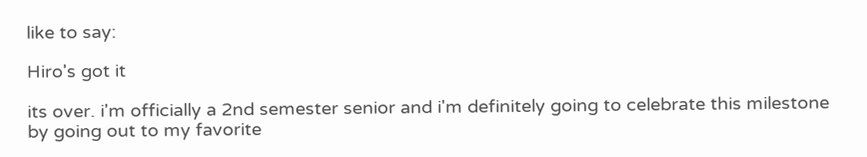like to say:

Hiro's got it

its over. i'm officially a 2nd semester senior and i'm definitely going to celebrate this milestone by going out to my favorite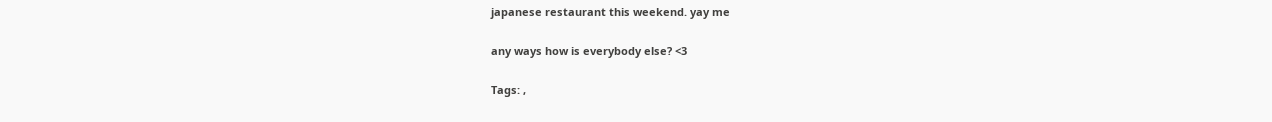japanese restaurant this weekend. yay me

any ways how is everybody else? <3

Tags: ,